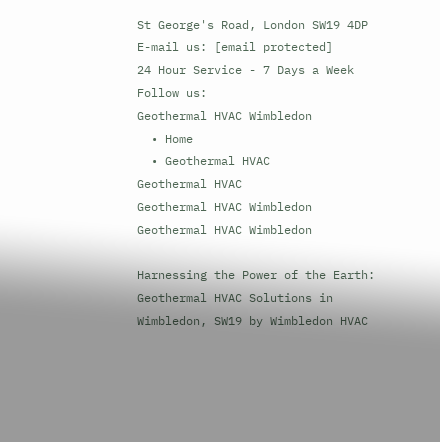St George's Road, London SW19 4DP
E-mail us: [email protected]
24 Hour Service - 7 Days a Week
Follow us:
Geothermal HVAC Wimbledon
  • Home
  • Geothermal HVAC
Geothermal HVAC
Geothermal HVAC Wimbledon
Geothermal HVAC Wimbledon

Harnessing the Power of the Earth: Geothermal HVAC Solutions in Wimbledon, SW19 by Wimbledon HVAC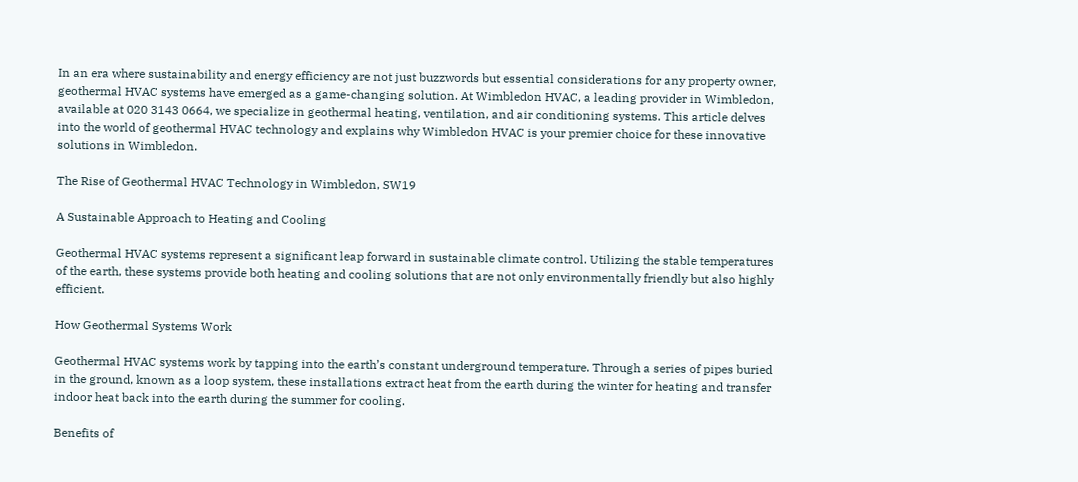In an era where sustainability and energy efficiency are not just buzzwords but essential considerations for any property owner, geothermal HVAC systems have emerged as a game-changing solution. At Wimbledon HVAC, a leading provider in Wimbledon, available at 020 3143 0664, we specialize in geothermal heating, ventilation, and air conditioning systems. This article delves into the world of geothermal HVAC technology and explains why Wimbledon HVAC is your premier choice for these innovative solutions in Wimbledon.

The Rise of Geothermal HVAC Technology in Wimbledon, SW19

A Sustainable Approach to Heating and Cooling

Geothermal HVAC systems represent a significant leap forward in sustainable climate control. Utilizing the stable temperatures of the earth, these systems provide both heating and cooling solutions that are not only environmentally friendly but also highly efficient.

How Geothermal Systems Work

Geothermal HVAC systems work by tapping into the earth’s constant underground temperature. Through a series of pipes buried in the ground, known as a loop system, these installations extract heat from the earth during the winter for heating and transfer indoor heat back into the earth during the summer for cooling.

Benefits of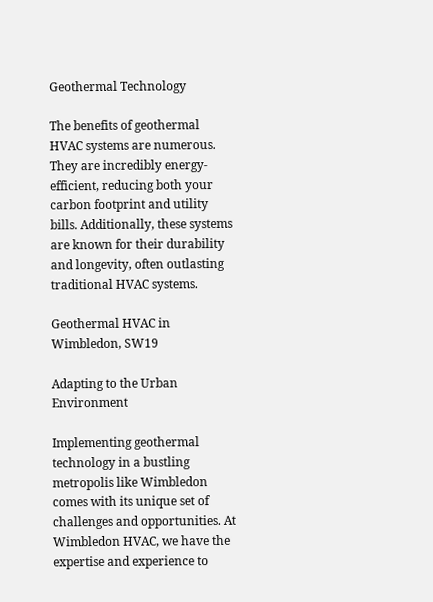Geothermal Technology

The benefits of geothermal HVAC systems are numerous. They are incredibly energy-efficient, reducing both your carbon footprint and utility bills. Additionally, these systems are known for their durability and longevity, often outlasting traditional HVAC systems.

Geothermal HVAC in Wimbledon, SW19

Adapting to the Urban Environment

Implementing geothermal technology in a bustling metropolis like Wimbledon comes with its unique set of challenges and opportunities. At Wimbledon HVAC, we have the expertise and experience to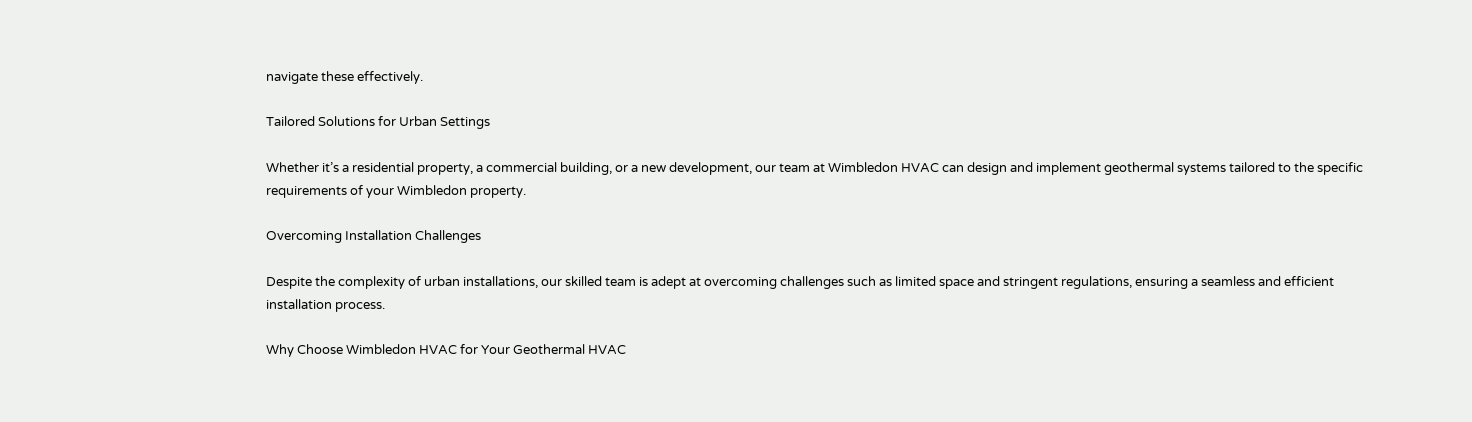navigate these effectively.

Tailored Solutions for Urban Settings

Whether it’s a residential property, a commercial building, or a new development, our team at Wimbledon HVAC can design and implement geothermal systems tailored to the specific requirements of your Wimbledon property.

Overcoming Installation Challenges

Despite the complexity of urban installations, our skilled team is adept at overcoming challenges such as limited space and stringent regulations, ensuring a seamless and efficient installation process.

Why Choose Wimbledon HVAC for Your Geothermal HVAC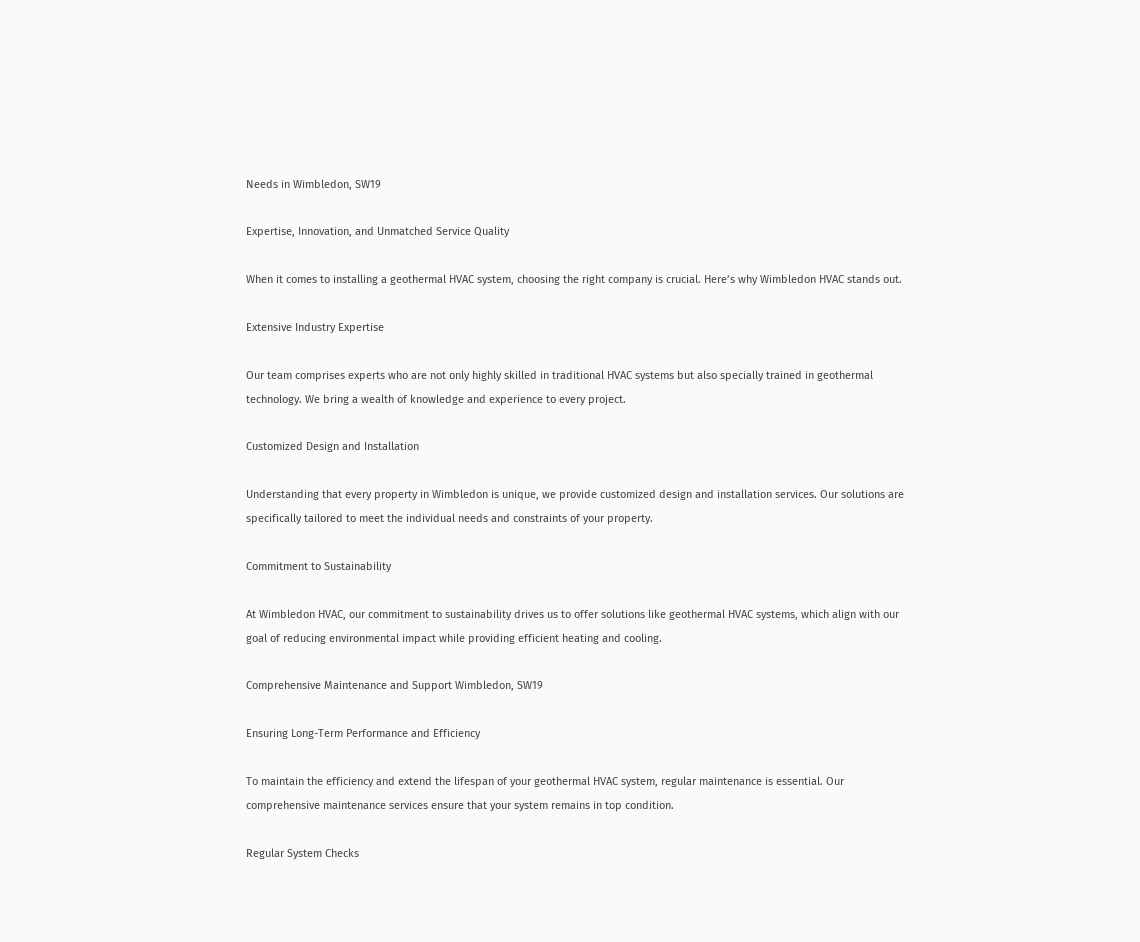Needs in Wimbledon, SW19

Expertise, Innovation, and Unmatched Service Quality

When it comes to installing a geothermal HVAC system, choosing the right company is crucial. Here’s why Wimbledon HVAC stands out.

Extensive Industry Expertise

Our team comprises experts who are not only highly skilled in traditional HVAC systems but also specially trained in geothermal technology. We bring a wealth of knowledge and experience to every project.

Customized Design and Installation

Understanding that every property in Wimbledon is unique, we provide customized design and installation services. Our solutions are specifically tailored to meet the individual needs and constraints of your property.

Commitment to Sustainability

At Wimbledon HVAC, our commitment to sustainability drives us to offer solutions like geothermal HVAC systems, which align with our goal of reducing environmental impact while providing efficient heating and cooling.

Comprehensive Maintenance and Support Wimbledon, SW19

Ensuring Long-Term Performance and Efficiency

To maintain the efficiency and extend the lifespan of your geothermal HVAC system, regular maintenance is essential. Our comprehensive maintenance services ensure that your system remains in top condition.

Regular System Checks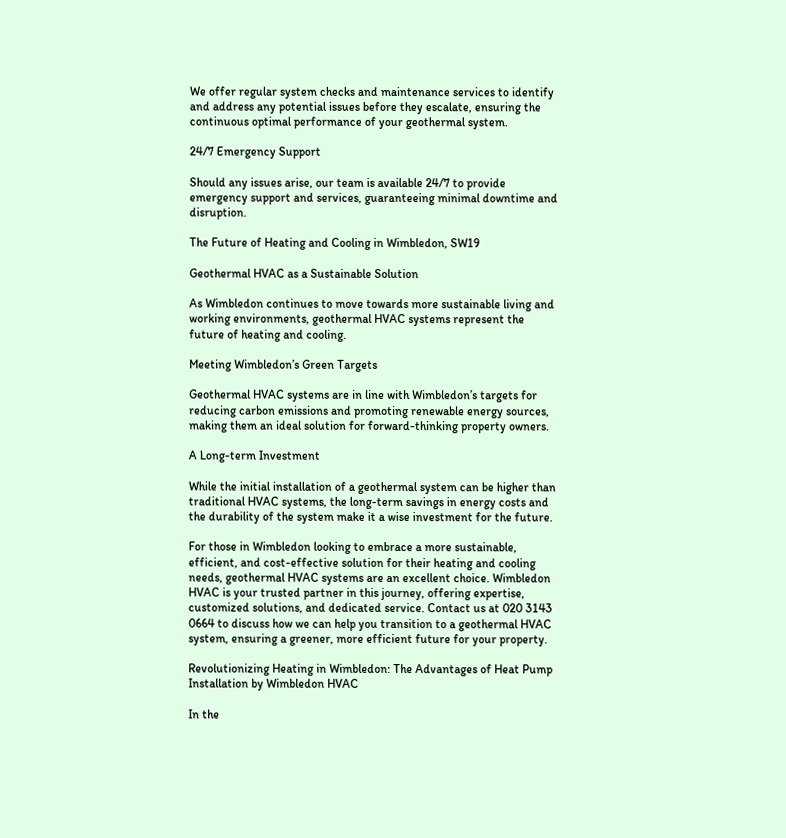We offer regular system checks and maintenance services to identify and address any potential issues before they escalate, ensuring the continuous optimal performance of your geothermal system.

24/7 Emergency Support

Should any issues arise, our team is available 24/7 to provide emergency support and services, guaranteeing minimal downtime and disruption.

The Future of Heating and Cooling in Wimbledon, SW19

Geothermal HVAC as a Sustainable Solution

As Wimbledon continues to move towards more sustainable living and working environments, geothermal HVAC systems represent the future of heating and cooling.

Meeting Wimbledon’s Green Targets

Geothermal HVAC systems are in line with Wimbledon’s targets for reducing carbon emissions and promoting renewable energy sources, making them an ideal solution for forward-thinking property owners.

A Long-term Investment

While the initial installation of a geothermal system can be higher than traditional HVAC systems, the long-term savings in energy costs and the durability of the system make it a wise investment for the future.

For those in Wimbledon looking to embrace a more sustainable, efficient, and cost-effective solution for their heating and cooling needs, geothermal HVAC systems are an excellent choice. Wimbledon HVAC is your trusted partner in this journey, offering expertise, customized solutions, and dedicated service. Contact us at 020 3143 0664 to discuss how we can help you transition to a geothermal HVAC system, ensuring a greener, more efficient future for your property.

Revolutionizing Heating in Wimbledon: The Advantages of Heat Pump Installation by Wimbledon HVAC

In the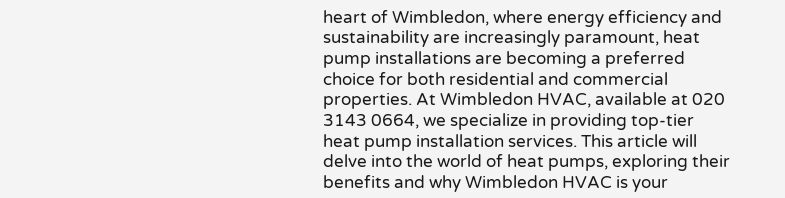heart of Wimbledon, where energy efficiency and sustainability are increasingly paramount, heat pump installations are becoming a preferred choice for both residential and commercial properties. At Wimbledon HVAC, available at 020 3143 0664, we specialize in providing top-tier heat pump installation services. This article will delve into the world of heat pumps, exploring their benefits and why Wimbledon HVAC is your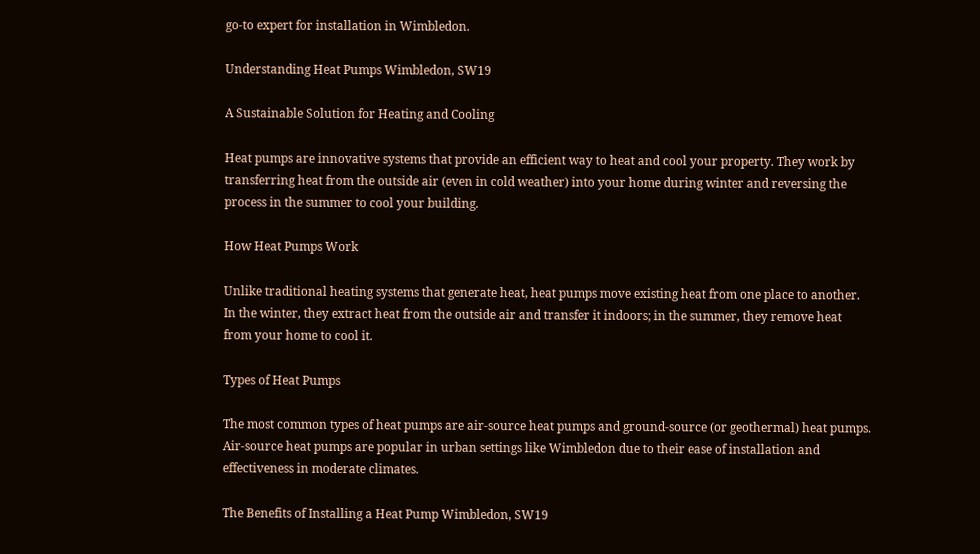go-to expert for installation in Wimbledon.

Understanding Heat Pumps Wimbledon, SW19

A Sustainable Solution for Heating and Cooling

Heat pumps are innovative systems that provide an efficient way to heat and cool your property. They work by transferring heat from the outside air (even in cold weather) into your home during winter and reversing the process in the summer to cool your building.

How Heat Pumps Work

Unlike traditional heating systems that generate heat, heat pumps move existing heat from one place to another. In the winter, they extract heat from the outside air and transfer it indoors; in the summer, they remove heat from your home to cool it.

Types of Heat Pumps

The most common types of heat pumps are air-source heat pumps and ground-source (or geothermal) heat pumps. Air-source heat pumps are popular in urban settings like Wimbledon due to their ease of installation and effectiveness in moderate climates.

The Benefits of Installing a Heat Pump Wimbledon, SW19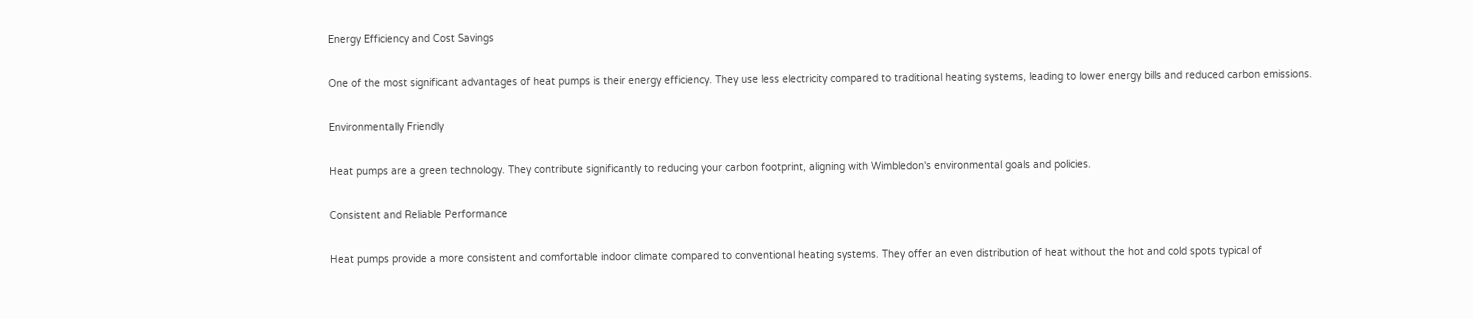Energy Efficiency and Cost Savings

One of the most significant advantages of heat pumps is their energy efficiency. They use less electricity compared to traditional heating systems, leading to lower energy bills and reduced carbon emissions.

Environmentally Friendly

Heat pumps are a green technology. They contribute significantly to reducing your carbon footprint, aligning with Wimbledon's environmental goals and policies.

Consistent and Reliable Performance

Heat pumps provide a more consistent and comfortable indoor climate compared to conventional heating systems. They offer an even distribution of heat without the hot and cold spots typical of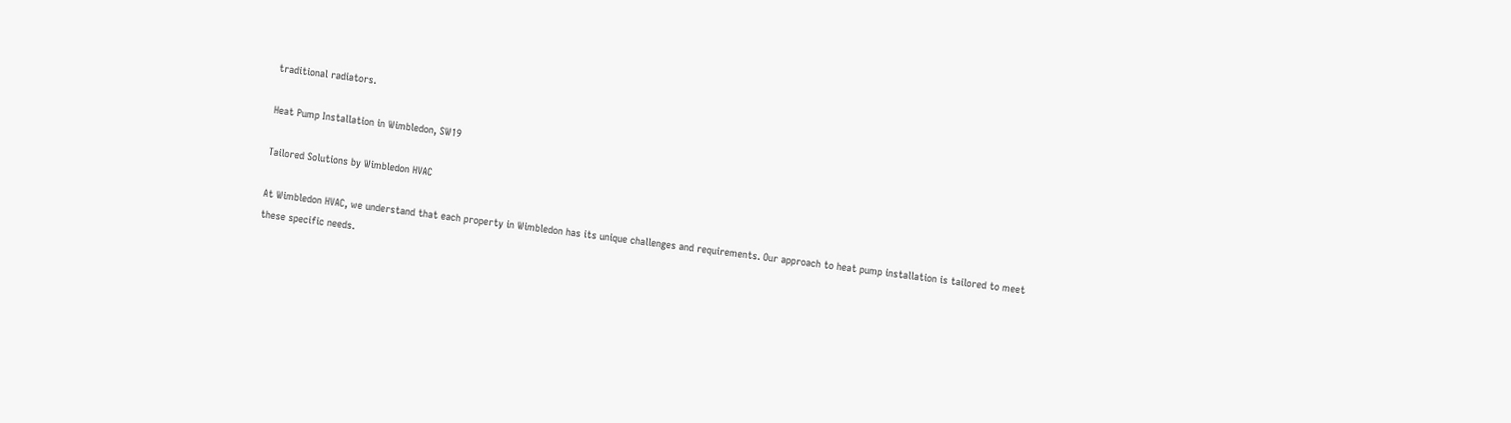traditional radiators.

Heat Pump Installation in Wimbledon, SW19

Tailored Solutions by Wimbledon HVAC

At Wimbledon HVAC, we understand that each property in Wimbledon has its unique challenges and requirements. Our approach to heat pump installation is tailored to meet these specific needs.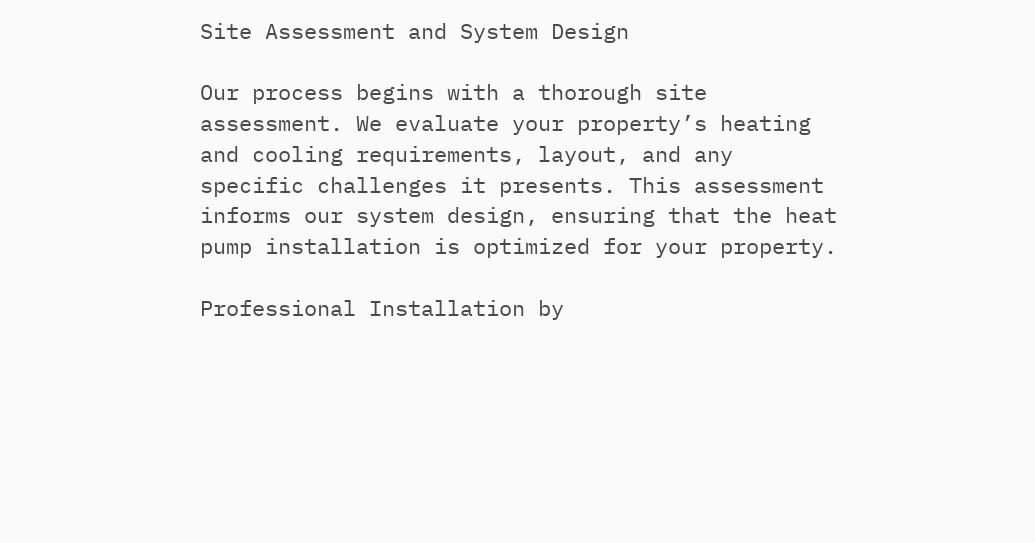Site Assessment and System Design

Our process begins with a thorough site assessment. We evaluate your property’s heating and cooling requirements, layout, and any specific challenges it presents. This assessment informs our system design, ensuring that the heat pump installation is optimized for your property.

Professional Installation by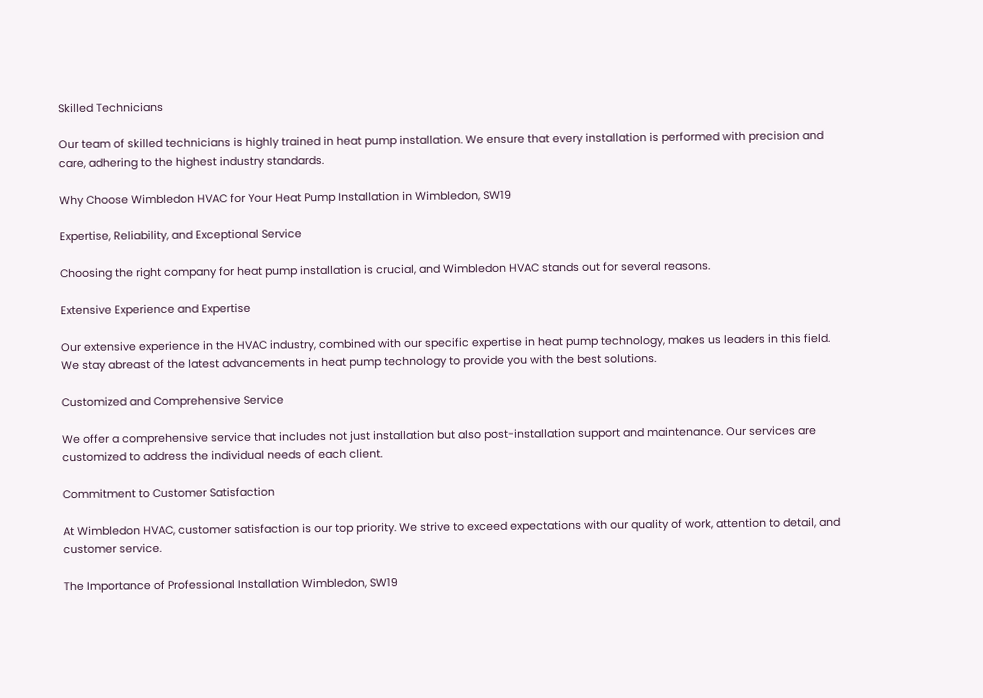Skilled Technicians

Our team of skilled technicians is highly trained in heat pump installation. We ensure that every installation is performed with precision and care, adhering to the highest industry standards.

Why Choose Wimbledon HVAC for Your Heat Pump Installation in Wimbledon, SW19

Expertise, Reliability, and Exceptional Service

Choosing the right company for heat pump installation is crucial, and Wimbledon HVAC stands out for several reasons.

Extensive Experience and Expertise

Our extensive experience in the HVAC industry, combined with our specific expertise in heat pump technology, makes us leaders in this field. We stay abreast of the latest advancements in heat pump technology to provide you with the best solutions.

Customized and Comprehensive Service

We offer a comprehensive service that includes not just installation but also post-installation support and maintenance. Our services are customized to address the individual needs of each client.

Commitment to Customer Satisfaction

At Wimbledon HVAC, customer satisfaction is our top priority. We strive to exceed expectations with our quality of work, attention to detail, and customer service.

The Importance of Professional Installation Wimbledon, SW19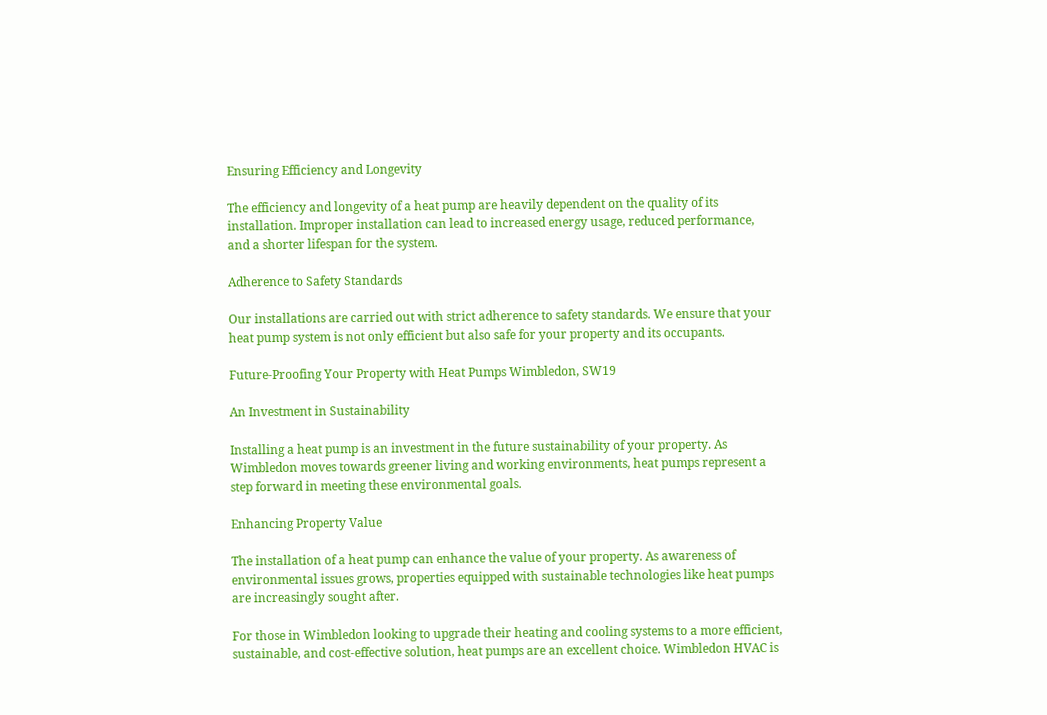Ensuring Efficiency and Longevity

The efficiency and longevity of a heat pump are heavily dependent on the quality of its installation. Improper installation can lead to increased energy usage, reduced performance, and a shorter lifespan for the system.

Adherence to Safety Standards

Our installations are carried out with strict adherence to safety standards. We ensure that your heat pump system is not only efficient but also safe for your property and its occupants.

Future-Proofing Your Property with Heat Pumps Wimbledon, SW19

An Investment in Sustainability

Installing a heat pump is an investment in the future sustainability of your property. As Wimbledon moves towards greener living and working environments, heat pumps represent a step forward in meeting these environmental goals.

Enhancing Property Value

The installation of a heat pump can enhance the value of your property. As awareness of environmental issues grows, properties equipped with sustainable technologies like heat pumps are increasingly sought after.

For those in Wimbledon looking to upgrade their heating and cooling systems to a more efficient, sustainable, and cost-effective solution, heat pumps are an excellent choice. Wimbledon HVAC is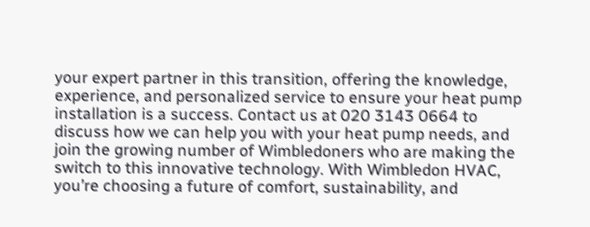your expert partner in this transition, offering the knowledge, experience, and personalized service to ensure your heat pump installation is a success. Contact us at 020 3143 0664 to discuss how we can help you with your heat pump needs, and join the growing number of Wimbledoners who are making the switch to this innovative technology. With Wimbledon HVAC, you’re choosing a future of comfort, sustainability, and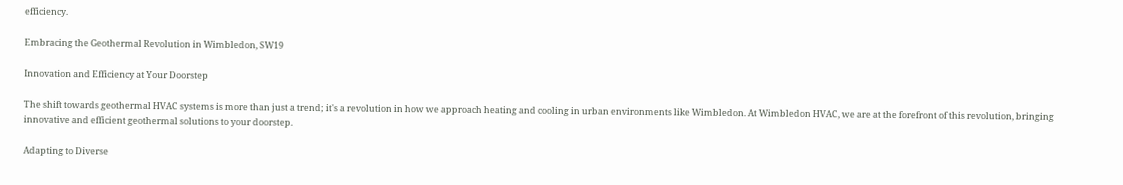efficiency.

Embracing the Geothermal Revolution in Wimbledon, SW19

Innovation and Efficiency at Your Doorstep

The shift towards geothermal HVAC systems is more than just a trend; it's a revolution in how we approach heating and cooling in urban environments like Wimbledon. At Wimbledon HVAC, we are at the forefront of this revolution, bringing innovative and efficient geothermal solutions to your doorstep.

Adapting to Diverse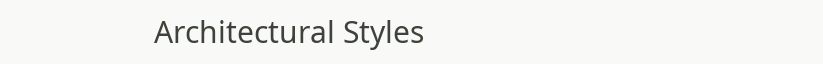Architectural Styles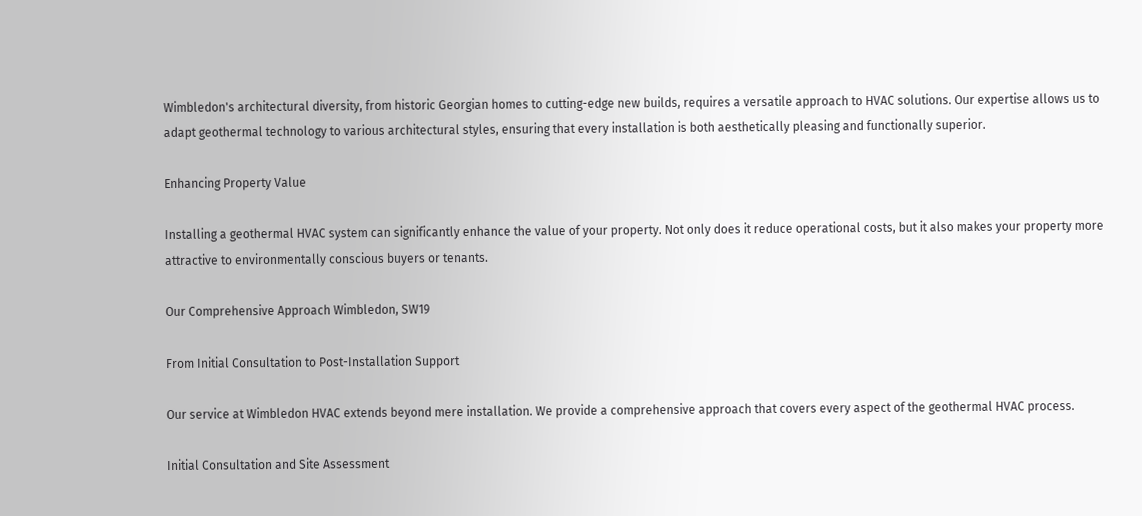Wimbledon's architectural diversity, from historic Georgian homes to cutting-edge new builds, requires a versatile approach to HVAC solutions. Our expertise allows us to adapt geothermal technology to various architectural styles, ensuring that every installation is both aesthetically pleasing and functionally superior.

Enhancing Property Value

Installing a geothermal HVAC system can significantly enhance the value of your property. Not only does it reduce operational costs, but it also makes your property more attractive to environmentally conscious buyers or tenants.

Our Comprehensive Approach Wimbledon, SW19

From Initial Consultation to Post-Installation Support

Our service at Wimbledon HVAC extends beyond mere installation. We provide a comprehensive approach that covers every aspect of the geothermal HVAC process.

Initial Consultation and Site Assessment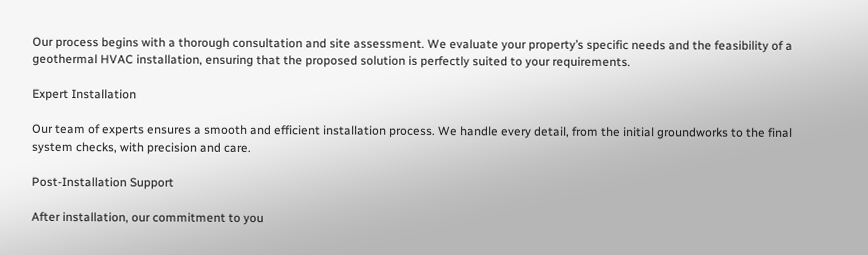Our process begins with a thorough consultation and site assessment. We evaluate your property’s specific needs and the feasibility of a geothermal HVAC installation, ensuring that the proposed solution is perfectly suited to your requirements.

Expert Installation

Our team of experts ensures a smooth and efficient installation process. We handle every detail, from the initial groundworks to the final system checks, with precision and care.

Post-Installation Support

After installation, our commitment to you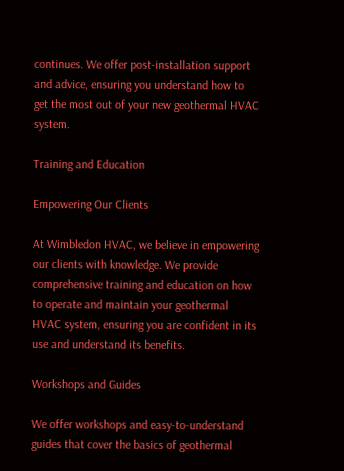continues. We offer post-installation support and advice, ensuring you understand how to get the most out of your new geothermal HVAC system.

Training and Education

Empowering Our Clients

At Wimbledon HVAC, we believe in empowering our clients with knowledge. We provide comprehensive training and education on how to operate and maintain your geothermal HVAC system, ensuring you are confident in its use and understand its benefits.

Workshops and Guides

We offer workshops and easy-to-understand guides that cover the basics of geothermal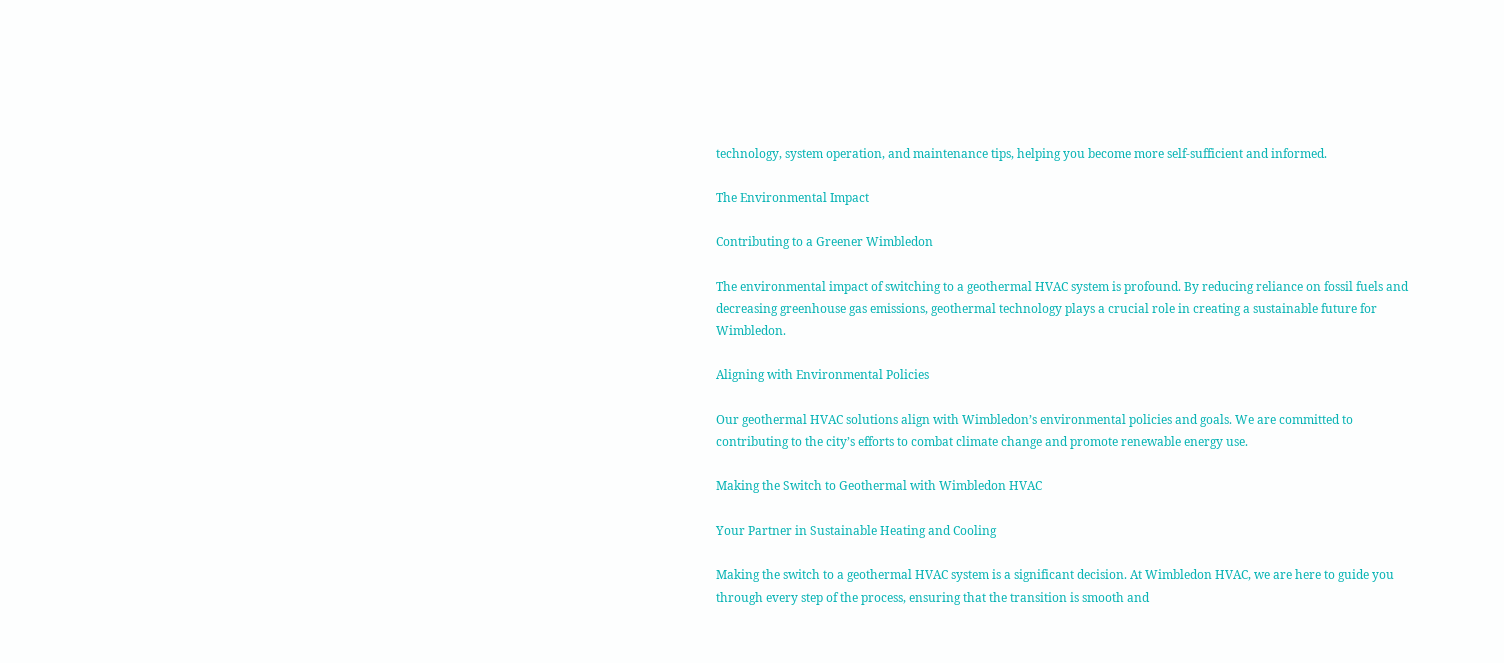technology, system operation, and maintenance tips, helping you become more self-sufficient and informed.

The Environmental Impact

Contributing to a Greener Wimbledon

The environmental impact of switching to a geothermal HVAC system is profound. By reducing reliance on fossil fuels and decreasing greenhouse gas emissions, geothermal technology plays a crucial role in creating a sustainable future for Wimbledon.

Aligning with Environmental Policies

Our geothermal HVAC solutions align with Wimbledon’s environmental policies and goals. We are committed to contributing to the city’s efforts to combat climate change and promote renewable energy use.

Making the Switch to Geothermal with Wimbledon HVAC

Your Partner in Sustainable Heating and Cooling

Making the switch to a geothermal HVAC system is a significant decision. At Wimbledon HVAC, we are here to guide you through every step of the process, ensuring that the transition is smooth and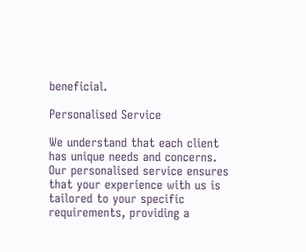beneficial.

Personalised Service

We understand that each client has unique needs and concerns. Our personalised service ensures that your experience with us is tailored to your specific requirements, providing a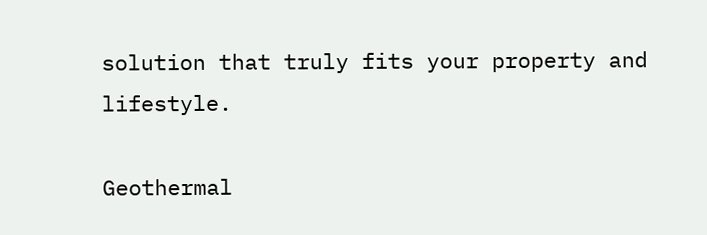solution that truly fits your property and lifestyle.

Geothermal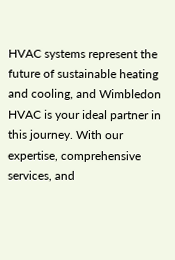HVAC systems represent the future of sustainable heating and cooling, and Wimbledon HVAC is your ideal partner in this journey. With our expertise, comprehensive services, and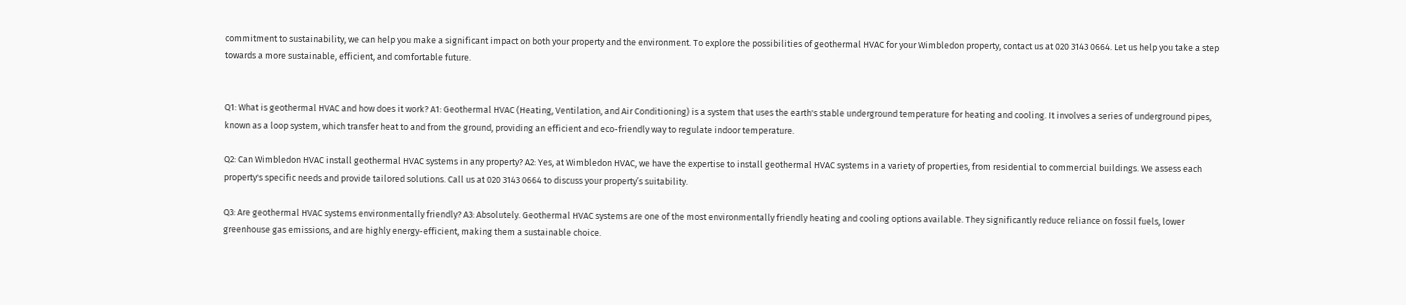commitment to sustainability, we can help you make a significant impact on both your property and the environment. To explore the possibilities of geothermal HVAC for your Wimbledon property, contact us at 020 3143 0664. Let us help you take a step towards a more sustainable, efficient, and comfortable future.


Q1: What is geothermal HVAC and how does it work? A1: Geothermal HVAC (Heating, Ventilation, and Air Conditioning) is a system that uses the earth's stable underground temperature for heating and cooling. It involves a series of underground pipes, known as a loop system, which transfer heat to and from the ground, providing an efficient and eco-friendly way to regulate indoor temperature.

Q2: Can Wimbledon HVAC install geothermal HVAC systems in any property? A2: Yes, at Wimbledon HVAC, we have the expertise to install geothermal HVAC systems in a variety of properties, from residential to commercial buildings. We assess each property's specific needs and provide tailored solutions. Call us at 020 3143 0664 to discuss your property’s suitability.

Q3: Are geothermal HVAC systems environmentally friendly? A3: Absolutely. Geothermal HVAC systems are one of the most environmentally friendly heating and cooling options available. They significantly reduce reliance on fossil fuels, lower greenhouse gas emissions, and are highly energy-efficient, making them a sustainable choice.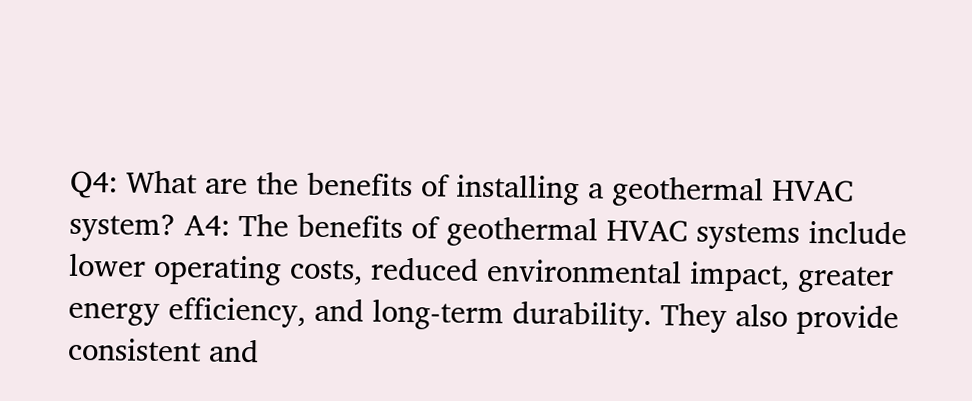Q4: What are the benefits of installing a geothermal HVAC system? A4: The benefits of geothermal HVAC systems include lower operating costs, reduced environmental impact, greater energy efficiency, and long-term durability. They also provide consistent and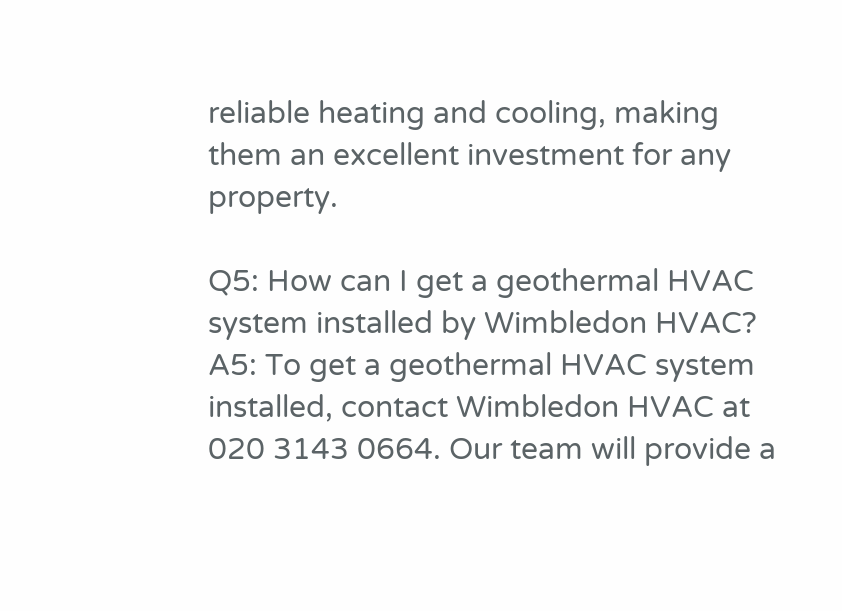reliable heating and cooling, making them an excellent investment for any property.

Q5: How can I get a geothermal HVAC system installed by Wimbledon HVAC? A5: To get a geothermal HVAC system installed, contact Wimbledon HVAC at 020 3143 0664. Our team will provide a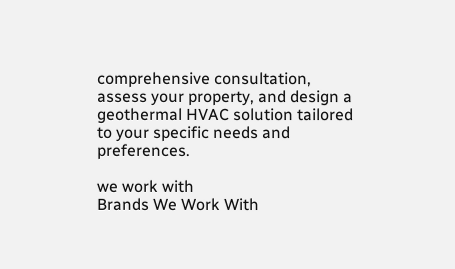comprehensive consultation, assess your property, and design a geothermal HVAC solution tailored to your specific needs and preferences.

we work with
Brands We Work With